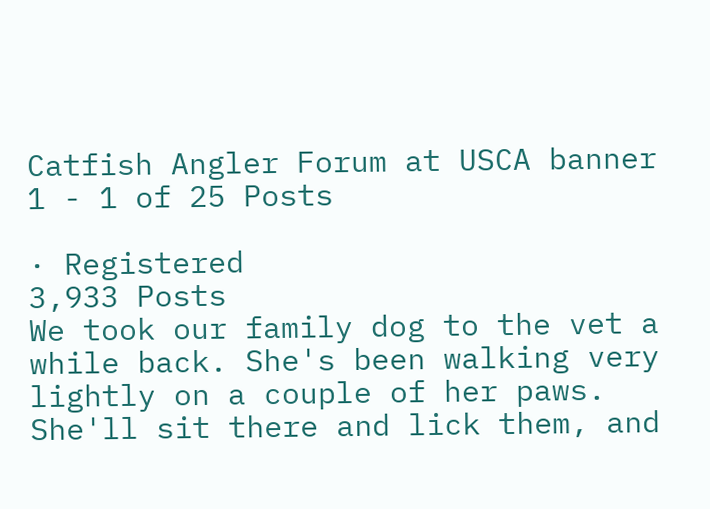Catfish Angler Forum at USCA banner
1 - 1 of 25 Posts

· Registered
3,933 Posts
We took our family dog to the vet a while back. She's been walking very lightly on a couple of her paws. She'll sit there and lick them, and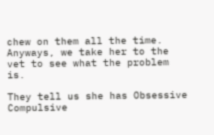chew on them all the time. Anyways, we take her to the vet to see what the problem is.

They tell us she has Obsessive Compulsive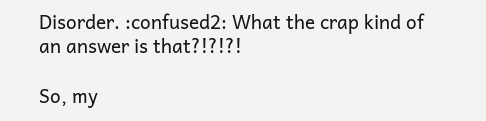Disorder. :confused2: What the crap kind of an answer is that?!?!?!

So, my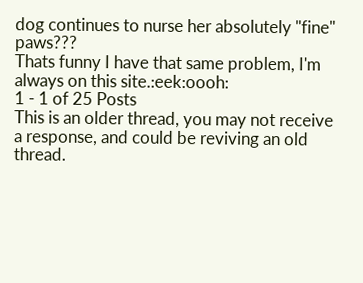dog continues to nurse her absolutely "fine" paws???
Thats funny I have that same problem, I'm always on this site.:eek:oooh:
1 - 1 of 25 Posts
This is an older thread, you may not receive a response, and could be reviving an old thread.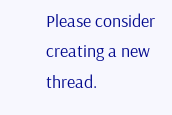Please consider creating a new thread.